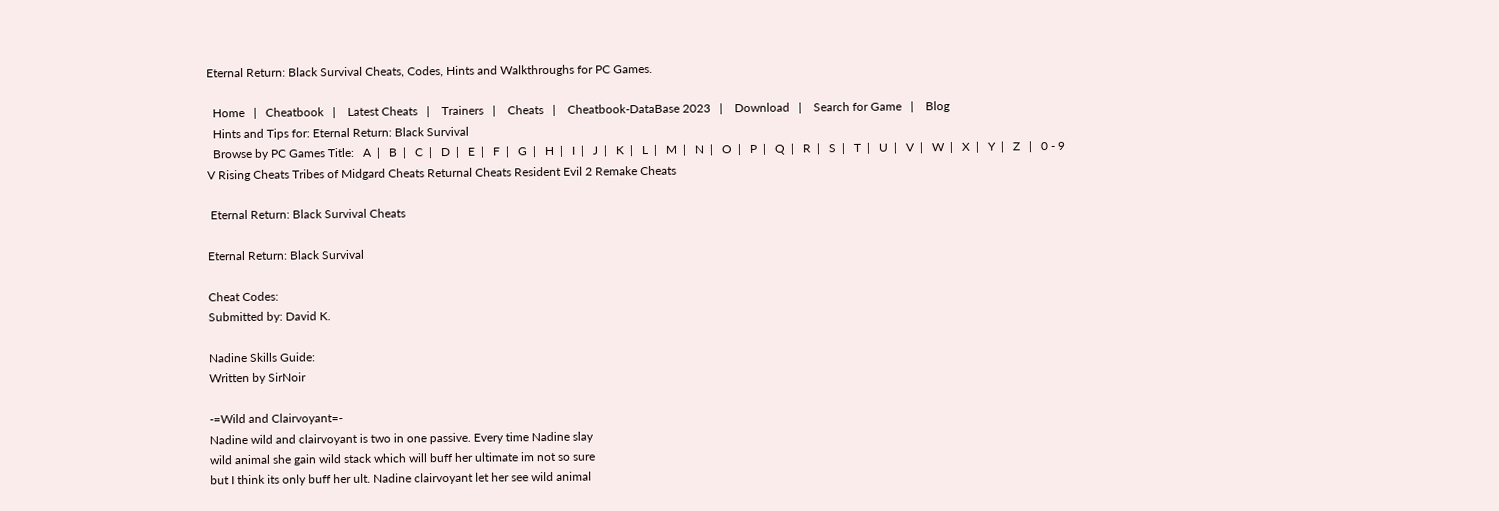Eternal Return: Black Survival Cheats, Codes, Hints and Walkthroughs for PC Games.

  Home   |   Cheatbook   |    Latest Cheats   |    Trainers   |    Cheats   |    Cheatbook-DataBase 2023   |    Download   |    Search for Game   |    Blog
  Hints and Tips for: Eternal Return: Black Survival
  Browse by PC Games Title:   A  |   B  |   C  |   D  |   E  |   F  |   G  |   H  |   I  |   J  |   K  |   L  |   M  |   N  |   O  |   P  |   Q  |   R  |   S  |   T  |   U  |   V  |   W  |   X  |   Y  |   Z   |   0 - 9
V Rising Cheats Tribes of Midgard Cheats Returnal Cheats Resident Evil 2 Remake Cheats

 Eternal Return: Black Survival Cheats

Eternal Return: Black Survival

Cheat Codes:
Submitted by: David K.

Nadine Skills Guide:
Written by SirNoir

-=Wild and Clairvoyant=-
Nadine wild and clairvoyant is two in one passive. Every time Nadine slay
wild animal she gain wild stack which will buff her ultimate im not so sure
but I think its only buff her ult. Nadine clairvoyant let her see wild animal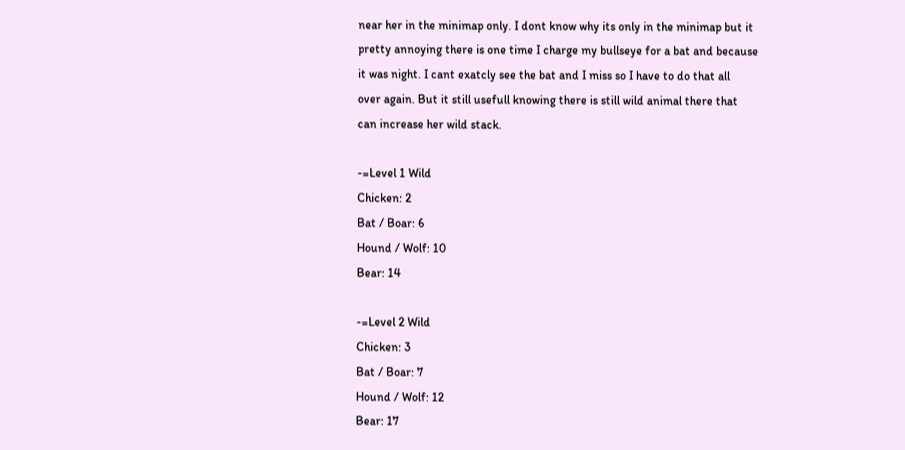near her in the minimap only. I dont know why its only in the minimap but it
pretty annoying there is one time I charge my bullseye for a bat and because
it was night. I cant exatcly see the bat and I miss so I have to do that all
over again. But it still usefull knowing there is still wild animal there that
can increase her wild stack.

-=Level 1 Wild
Chicken: 2
Bat / Boar: 6
Hound / Wolf: 10
Bear: 14

-=Level 2 Wild
Chicken: 3
Bat / Boar: 7
Hound / Wolf: 12
Bear: 17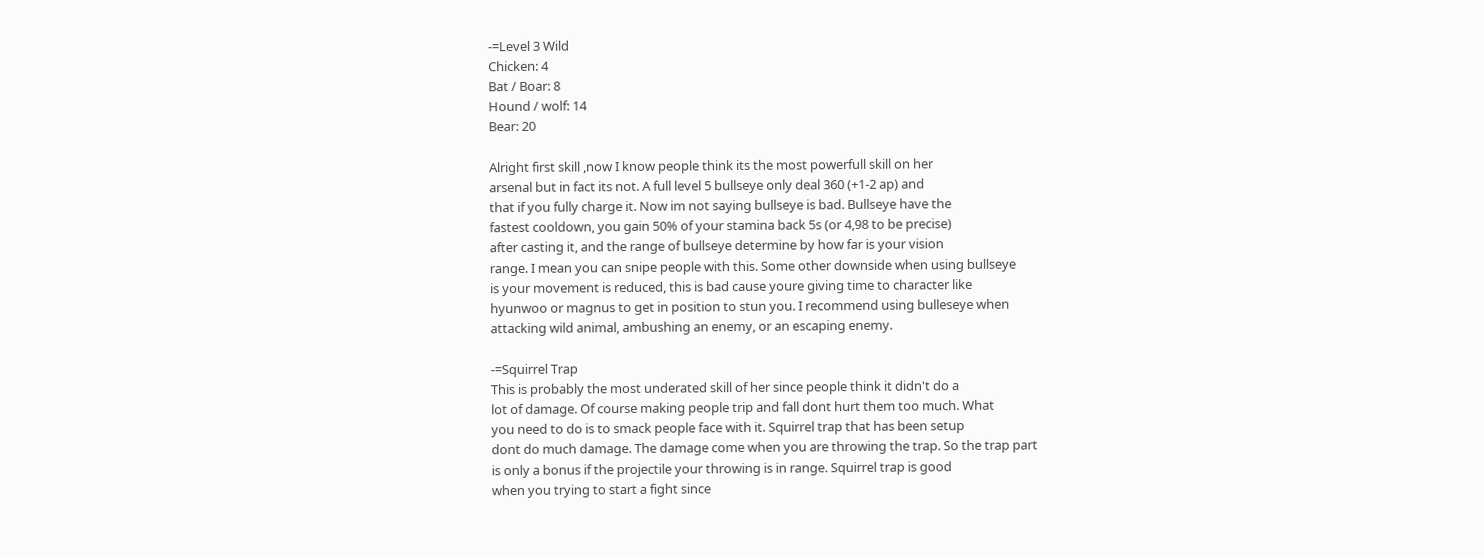-=Level 3 Wild
Chicken: 4
Bat / Boar: 8
Hound / wolf: 14
Bear: 20

Alright first skill ,now I know people think its the most powerfull skill on her
arsenal but in fact its not. A full level 5 bullseye only deal 360 (+1-2 ap) and
that if you fully charge it. Now im not saying bullseye is bad. Bullseye have the
fastest cooldown, you gain 50% of your stamina back 5s (or 4,98 to be precise)
after casting it, and the range of bullseye determine by how far is your vision
range. I mean you can snipe people with this. Some other downside when using bullseye
is your movement is reduced, this is bad cause youre giving time to character like
hyunwoo or magnus to get in position to stun you. I recommend using bulleseye when
attacking wild animal, ambushing an enemy, or an escaping enemy.

-=Squirrel Trap
This is probably the most underated skill of her since people think it didn't do a
lot of damage. Of course making people trip and fall dont hurt them too much. What
you need to do is to smack people face with it. Squirrel trap that has been setup
dont do much damage. The damage come when you are throwing the trap. So the trap part
is only a bonus if the projectile your throwing is in range. Squirrel trap is good
when you trying to start a fight since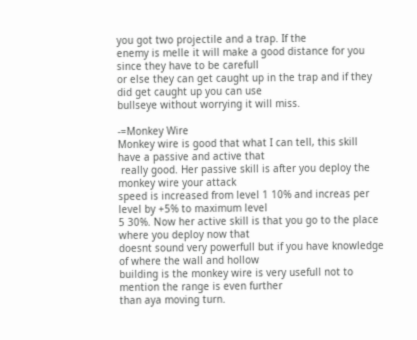you got two projectile and a trap. If the
enemy is melle it will make a good distance for you since they have to be carefull
or else they can get caught up in the trap and if they did get caught up you can use
bullseye without worrying it will miss.

-=Monkey Wire
Monkey wire is good that what I can tell, this skill have a passive and active that
 really good. Her passive skill is after you deploy the monkey wire your attack
speed is increased from level 1 10% and increas per level by +5% to maximum level
5 30%. Now her active skill is that you go to the place where you deploy now that
doesnt sound very powerfull but if you have knowledge of where the wall and hollow
building is the monkey wire is very usefull not to mention the range is even further
than aya moving turn.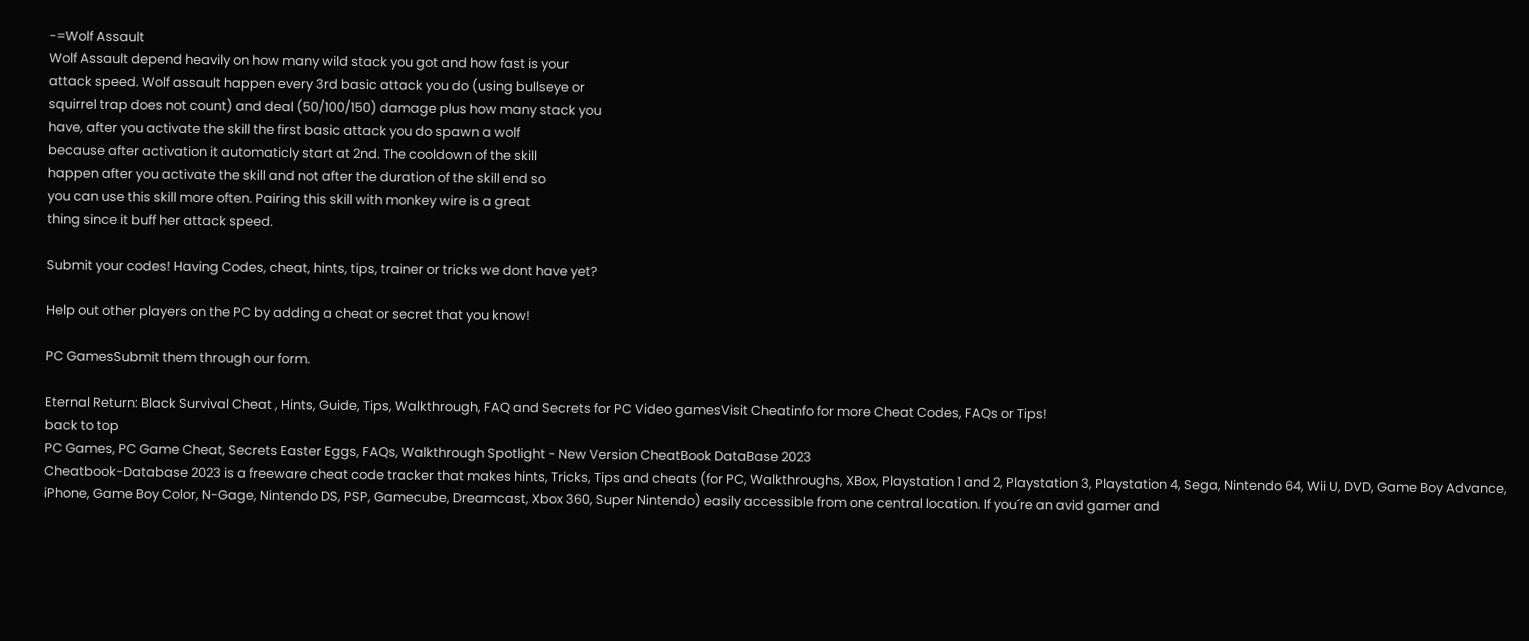-=Wolf Assault
Wolf Assault depend heavily on how many wild stack you got and how fast is your
attack speed. Wolf assault happen every 3rd basic attack you do (using bullseye or
squirrel trap does not count) and deal (50/100/150) damage plus how many stack you
have, after you activate the skill the first basic attack you do spawn a wolf
because after activation it automaticly start at 2nd. The cooldown of the skill
happen after you activate the skill and not after the duration of the skill end so
you can use this skill more often. Pairing this skill with monkey wire is a great
thing since it buff her attack speed.

Submit your codes! Having Codes, cheat, hints, tips, trainer or tricks we dont have yet?

Help out other players on the PC by adding a cheat or secret that you know!

PC GamesSubmit them through our form.

Eternal Return: Black Survival Cheat , Hints, Guide, Tips, Walkthrough, FAQ and Secrets for PC Video gamesVisit Cheatinfo for more Cheat Codes, FAQs or Tips!
back to top
PC Games, PC Game Cheat, Secrets Easter Eggs, FAQs, Walkthrough Spotlight - New Version CheatBook DataBase 2023
Cheatbook-Database 2023 is a freeware cheat code tracker that makes hints, Tricks, Tips and cheats (for PC, Walkthroughs, XBox, Playstation 1 and 2, Playstation 3, Playstation 4, Sega, Nintendo 64, Wii U, DVD, Game Boy Advance, iPhone, Game Boy Color, N-Gage, Nintendo DS, PSP, Gamecube, Dreamcast, Xbox 360, Super Nintendo) easily accessible from one central location. If you´re an avid gamer and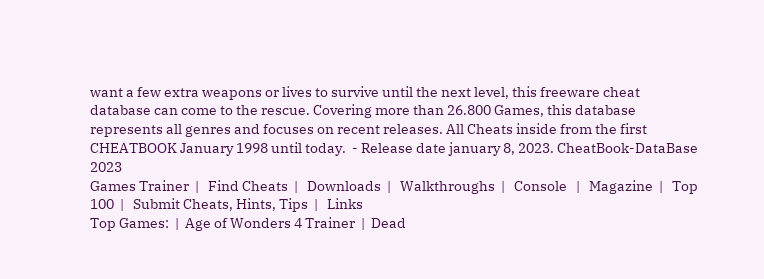want a few extra weapons or lives to survive until the next level, this freeware cheat database can come to the rescue. Covering more than 26.800 Games, this database represents all genres and focuses on recent releases. All Cheats inside from the first CHEATBOOK January 1998 until today.  - Release date january 8, 2023. CheatBook-DataBase 2023
Games Trainer  |   Find Cheats  |   Downloads  |   Walkthroughs  |   Console   |   Magazine  |   Top 100  |   Submit Cheats, Hints, Tips  |   Links
Top Games:  |  Age of Wonders 4 Trainer  |  Dead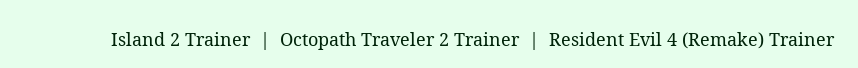Island 2 Trainer  |  Octopath Traveler 2 Trainer  |  Resident Evil 4 (Remake) Trainer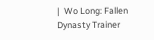|  Wo Long: Fallen Dynasty Trainer